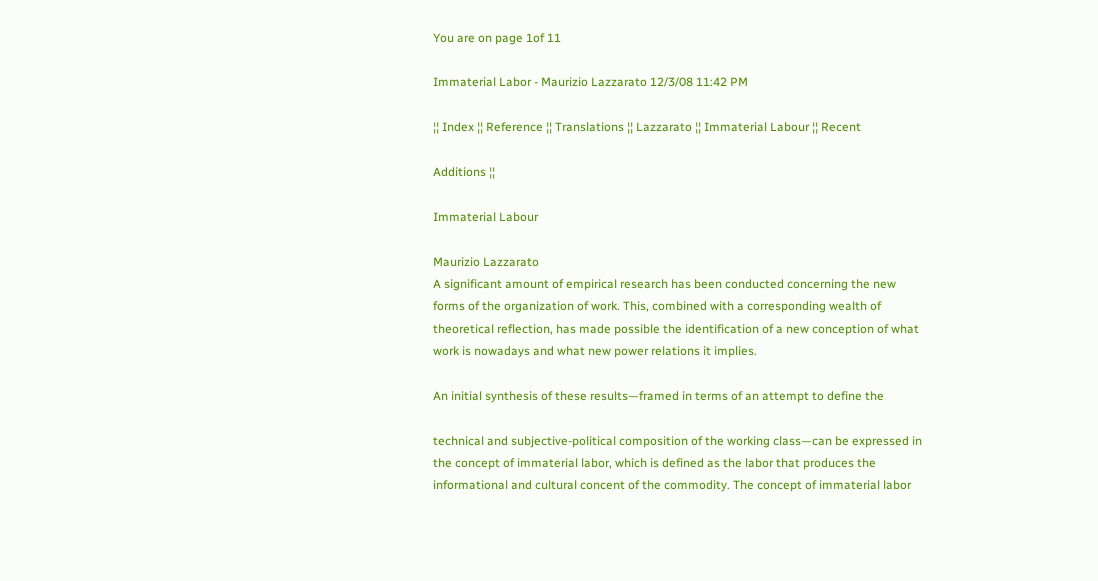You are on page 1of 11

Immaterial Labor - Maurizio Lazzarato 12/3/08 11:42 PM

¦¦ Index ¦¦ Reference ¦¦ Translations ¦¦ Lazzarato ¦¦ Immaterial Labour ¦¦ Recent

Additions ¦¦

Immaterial Labour

Maurizio Lazzarato
A significant amount of empirical research has been conducted concerning the new
forms of the organization of work. This, combined with a corresponding wealth of
theoretical reflection, has made possible the identification of a new conception of what
work is nowadays and what new power relations it implies.

An initial synthesis of these results—framed in terms of an attempt to define the

technical and subjective-political composition of the working class—can be expressed in
the concept of immaterial labor, which is defined as the labor that produces the
informational and cultural concent of the commodity. The concept of immaterial labor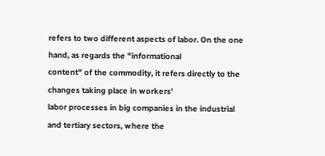refers to two different aspects of labor. On the one hand, as regards the "informational
content" of the commodity, it refers directly to the changes taking place in workers'
labor processes in big companies in the industrial and tertiary sectors, where the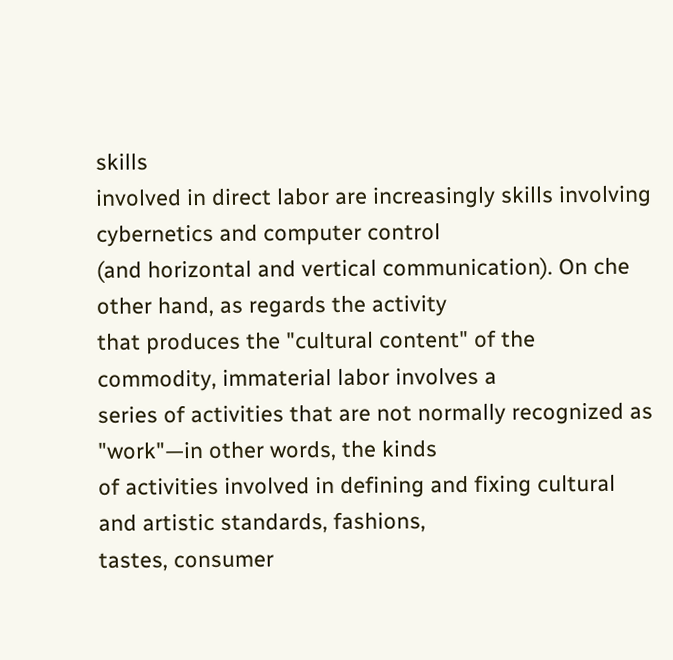skills
involved in direct labor are increasingly skills involving cybernetics and computer control
(and horizontal and vertical communication). On che other hand, as regards the activity
that produces the "cultural content" of the commodity, immaterial labor involves a
series of activities that are not normally recognized as "work"—in other words, the kinds
of activities involved in defining and fixing cultural and artistic standards, fashions,
tastes, consumer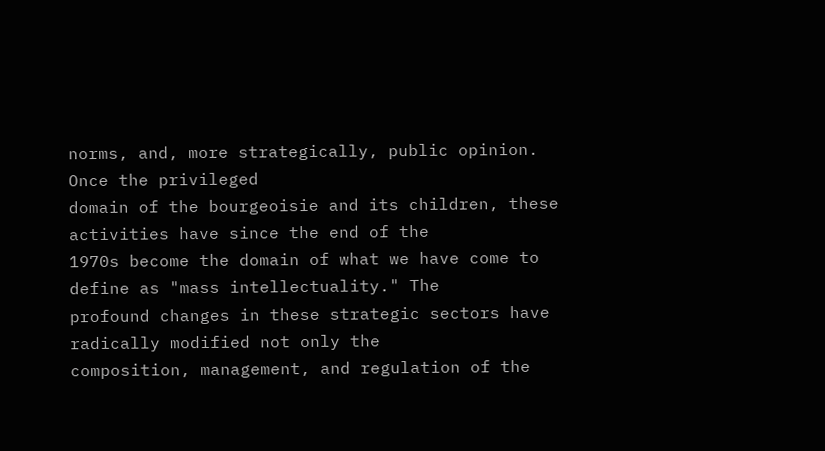norms, and, more strategically, public opinion. Once the privileged
domain of the bourgeoisie and its children, these activities have since the end of the
1970s become the domain of what we have come to define as "mass intellectuality." The
profound changes in these strategic sectors have radically modified not only the
composition, management, and regulation of the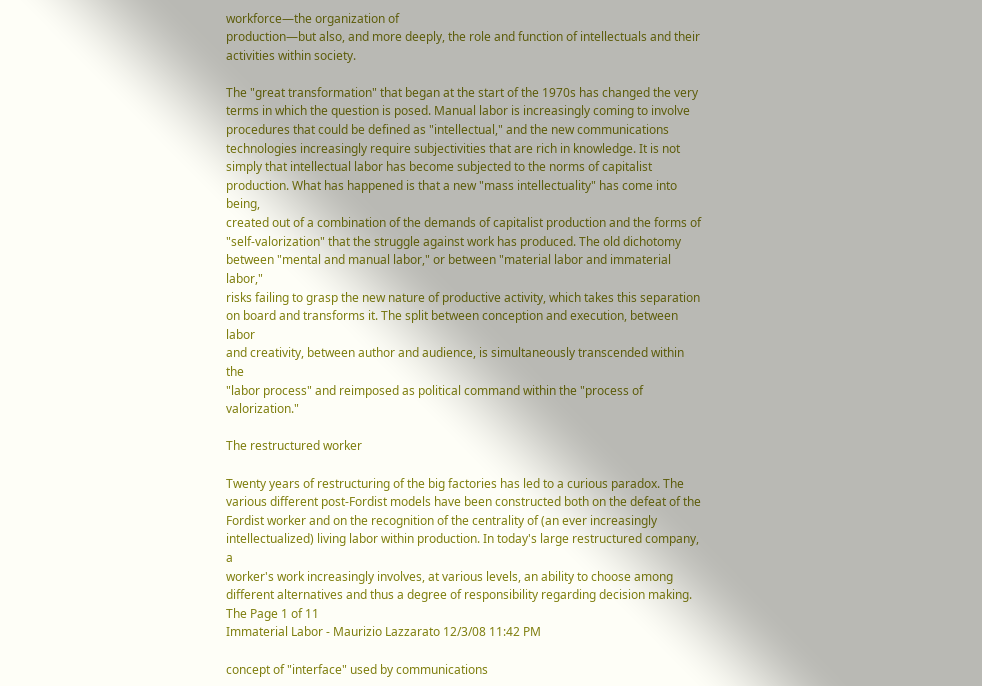workforce—the organization of
production—but also, and more deeply, the role and function of intellectuals and their
activities within society.

The "great transformation" that began at the start of the 1970s has changed the very
terms in which the question is posed. Manual labor is increasingly coming to involve
procedures that could be defined as "intellectual," and the new communications
technologies increasingly require subjectivities that are rich in knowledge. It is not
simply that intellectual labor has become subjected to the norms of capitalist
production. What has happened is that a new "mass intellectuality" has come into being,
created out of a combination of the demands of capitalist production and the forms of
"self-valorization" that the struggle against work has produced. The old dichotomy
between "mental and manual labor," or between "material labor and immaterial labor,"
risks failing to grasp the new nature of productive activity, which takes this separation
on board and transforms it. The split between conception and execution, between labor
and creativity, between author and audience, is simultaneously transcended within the
"labor process" and reimposed as political command within the "process of valorization."

The restructured worker

Twenty years of restructuring of the big factories has led to a curious paradox. The
various different post-Fordist models have been constructed both on the defeat of the
Fordist worker and on the recognition of the centrality of (an ever increasingly
intellectualized) living labor within production. In today's large restructured company, a
worker's work increasingly involves, at various levels, an ability to choose among
different alternatives and thus a degree of responsibility regarding decision making. The Page 1 of 11
Immaterial Labor - Maurizio Lazzarato 12/3/08 11:42 PM

concept of "interface" used by communications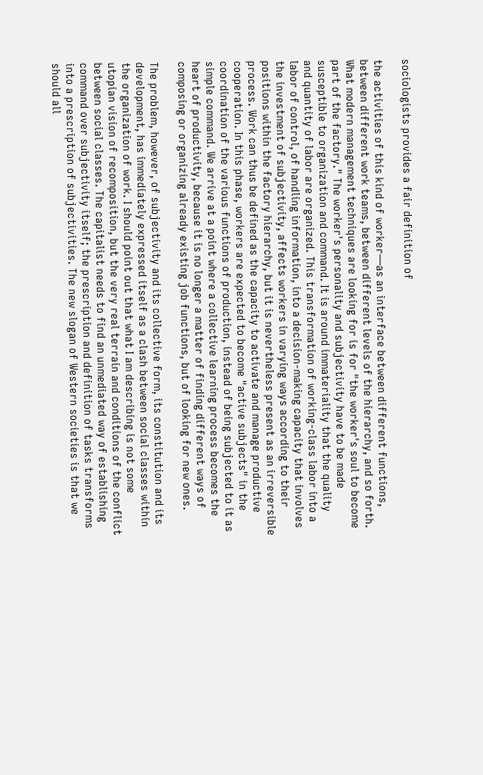sociologists provides a fair definition of

the activities of this kind of worker—as an interface between different functions,
between different work teams, between different levels of the hierarchy, and so forth.
What modern management techniques are looking for is for "the worker's soul to become
part of the factory." The worker's personality and subjectivity have to be made
susceptible to organization and command. It is around immateriality that the quality
and quantity of labor are organized. This transformation of working-class labor into a
labor of control, of handling information, into a decision-making capacity that involves
the investment of subjectivity, affects workers in varying ways according to their
positions within the factory hierarchy, but it is nevertheless present as an irreversible
process. Work can thus be defined as the capacity to activate and manage productive
cooperation. In this phase, workers are expected to become "active subjects" in the
coordination of the various functions of production, instead of being subjected to it as
simple command. We arrive at a point where a collective learning process becomes the
heart of productivity, because it is no longer a matter of finding different ways of
composing or organizing already existing job functions, but of looking for new ones.

The problem, however, of subjectivity and its collective form, its constitution and its
development, has immediately expressed itself as a clash between social classes within
the organization of work. I should point out that what I am describing is not some
utopian vision of recomposition, but the very real terrain and conditions of the conflict
between social classes. The capitalist needs to find an unmediated way of establishing
command over subjectivity itself; the prescription and definition of tasks transforms
into a prescription of subjectivities. The new slogan of Western societies is that we
should all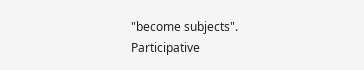"become subjects". Participative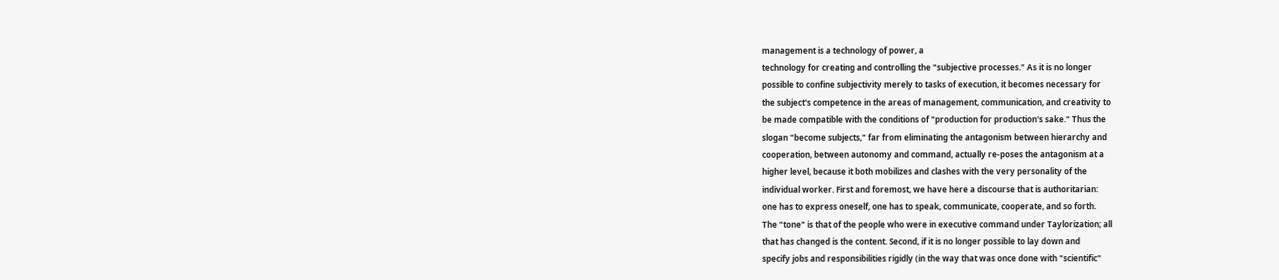management is a technology of power, a
technology for creating and controlling the "subjective processes." As it is no longer
possible to confine subjectivity merely to tasks of execution, it becomes necessary for
the subject's competence in the areas of management, communication, and creativity to
be made compatible with the conditions of "production for production's sake." Thus the
slogan "become subjects," far from eliminating the antagonism between hierarchy and
cooperation, between autonomy and command, actually re-poses the antagonism at a
higher level, because it both mobilizes and clashes with the very personality of the
individual worker. First and foremost, we have here a discourse that is authoritarian:
one has to express oneself, one has to speak, communicate, cooperate, and so forth.
The "tone" is that of the people who were in executive command under Taylorization; all
that has changed is the content. Second, if it is no longer possible to lay down and
specify jobs and responsibilities rigidly (in the way that was once done with "scientific"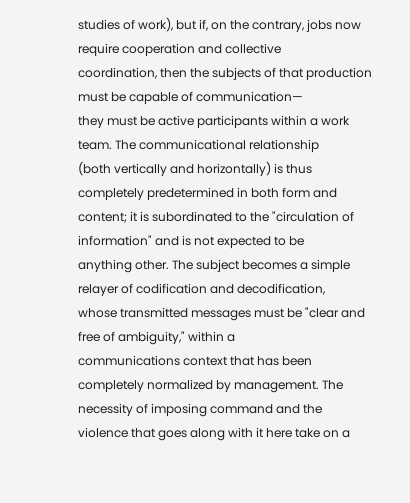studies of work), but if, on the contrary, jobs now require cooperation and collective
coordination, then the subjects of that production must be capable of communication—
they must be active participants within a work team. The communicational relationship
(both vertically and horizontally) is thus completely predetermined in both form and
content; it is subordinated to the "circulation of information" and is not expected to be
anything other. The subject becomes a simple relayer of codification and decodification,
whose transmitted messages must be "clear and free of ambiguity," within a
communications context that has been completely normalized by management. The
necessity of imposing command and the violence that goes along with it here take on a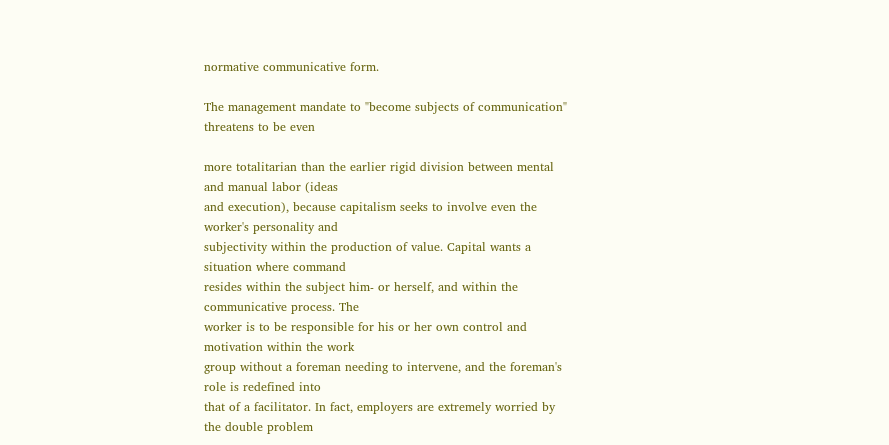normative communicative form.

The management mandate to "become subjects of communication" threatens to be even

more totalitarian than the earlier rigid division between mental and manual labor (ideas
and execution), because capitalism seeks to involve even the worker's personality and
subjectivity within the production of value. Capital wants a situation where command
resides within the subject him- or herself, and within the communicative process. The
worker is to be responsible for his or her own control and motivation within the work
group without a foreman needing to intervene, and the foreman's role is redefined into
that of a facilitator. In fact, employers are extremely worried by the double problem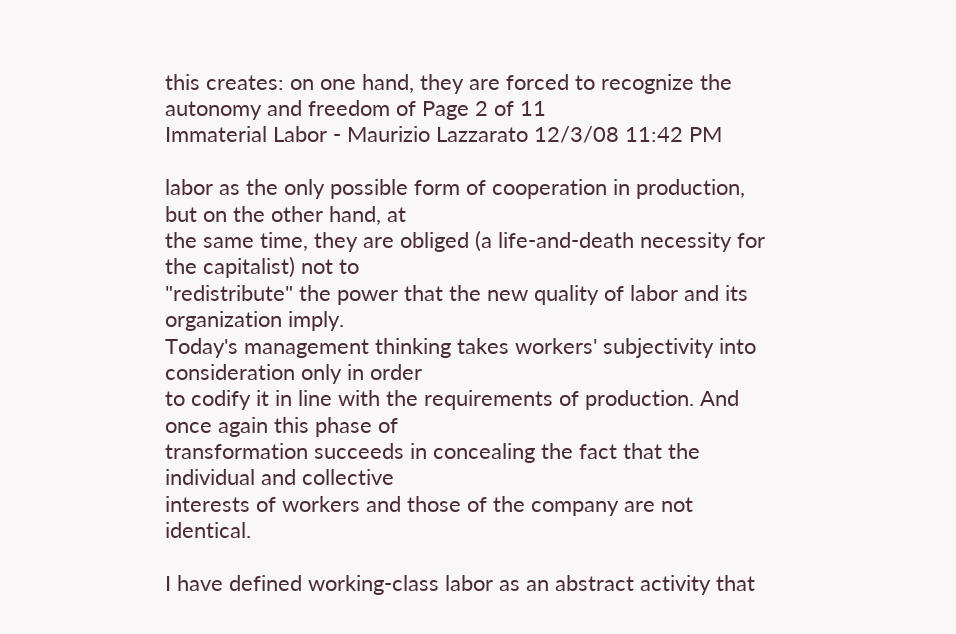this creates: on one hand, they are forced to recognize the autonomy and freedom of Page 2 of 11
Immaterial Labor - Maurizio Lazzarato 12/3/08 11:42 PM

labor as the only possible form of cooperation in production, but on the other hand, at
the same time, they are obliged (a life-and-death necessity for the capitalist) not to
"redistribute" the power that the new quality of labor and its organization imply.
Today's management thinking takes workers' subjectivity into consideration only in order
to codify it in line with the requirements of production. And once again this phase of
transformation succeeds in concealing the fact that the individual and collective
interests of workers and those of the company are not identical.

I have defined working-class labor as an abstract activity that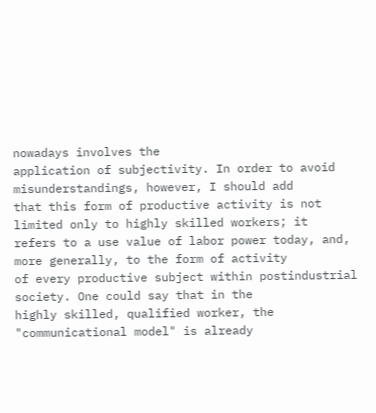nowadays involves the
application of subjectivity. In order to avoid misunderstandings, however, I should add
that this form of productive activity is not limited only to highly skilled workers; it
refers to a use value of labor power today, and, more generally, to the form of activity
of every productive subject within postindustrial society. One could say that in the
highly skilled, qualified worker, the "communicational model" is already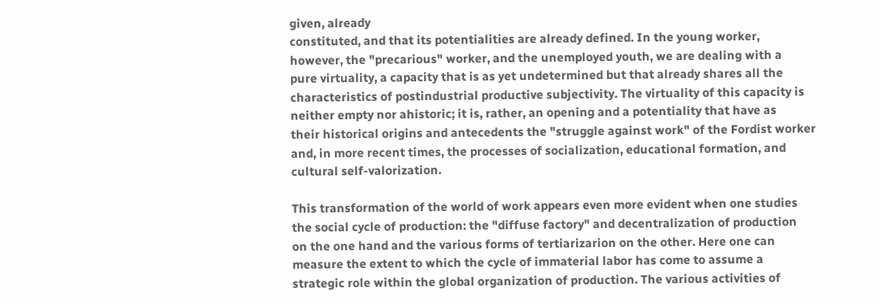given, already
constituted, and that its potentialities are already defined. In the young worker,
however, the "precarious" worker, and the unemployed youth, we are dealing with a
pure virtuality, a capacity that is as yet undetermined but that already shares all the
characteristics of postindustrial productive subjectivity. The virtuality of this capacity is
neither empty nor ahistoric; it is, rather, an opening and a potentiality that have as
their historical origins and antecedents the "struggle against work" of the Fordist worker
and, in more recent times, the processes of socialization, educational formation, and
cultural self-valorization.

This transformation of the world of work appears even more evident when one studies
the social cycle of production: the "diffuse factory" and decentralization of production
on the one hand and the various forms of tertiarizarion on the other. Here one can
measure the extent to which the cycle of immaterial labor has come to assume a
strategic role within the global organization of production. The various activities of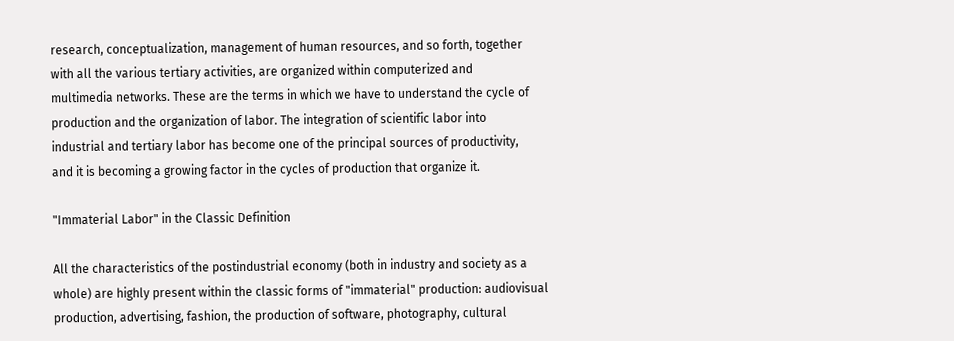research, conceptualization, management of human resources, and so forth, together
with all the various tertiary activities, are organized within computerized and
multimedia networks. These are the terms in which we have to understand the cycle of
production and the organization of labor. The integration of scientific labor into
industrial and tertiary labor has become one of the principal sources of productivity,
and it is becoming a growing factor in the cycles of production that organize it.

"Immaterial Labor" in the Classic Definition

All the characteristics of the postindustrial economy (both in industry and society as a
whole) are highly present within the classic forms of "immaterial" production: audiovisual
production, advertising, fashion, the production of software, photography, cultural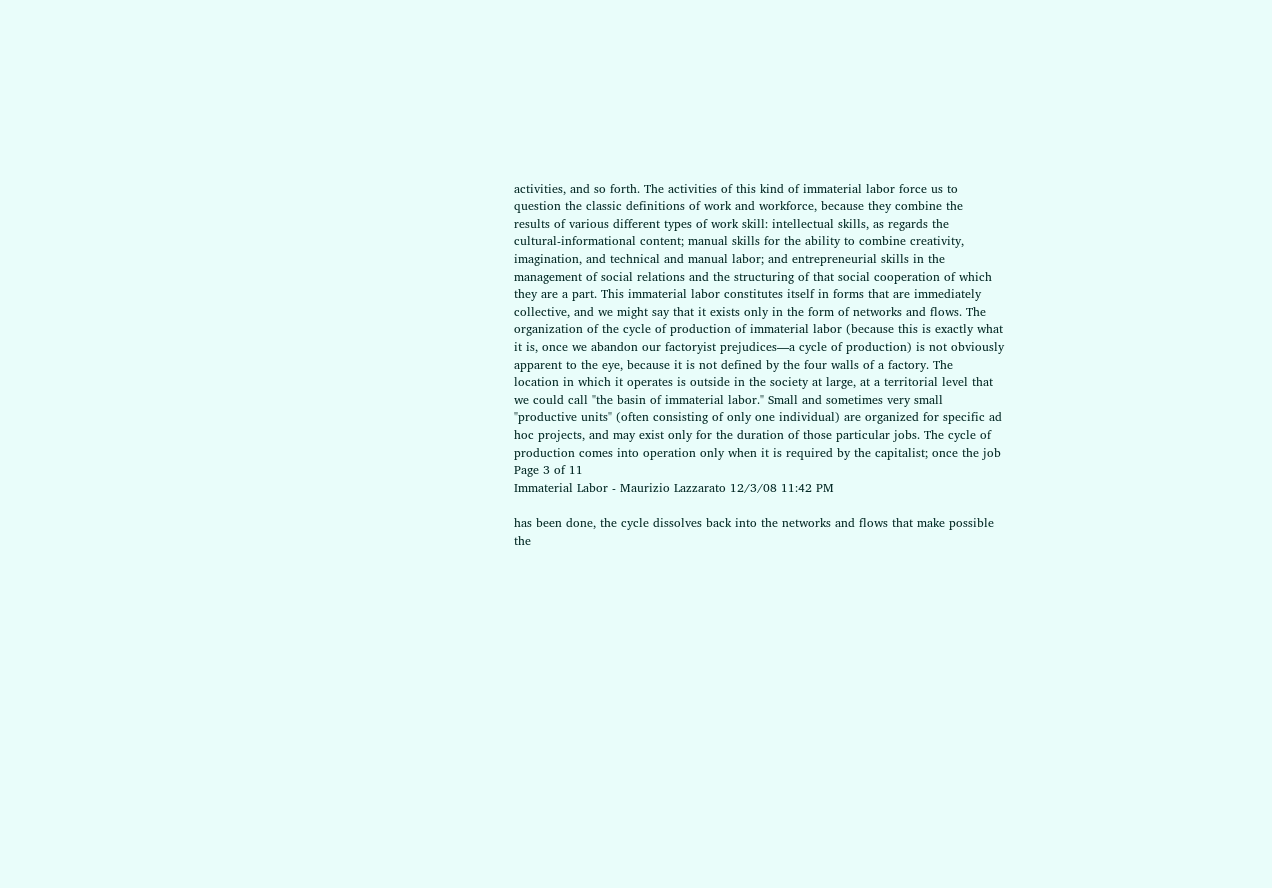activities, and so forth. The activities of this kind of immaterial labor force us to
question the classic definitions of work and workforce, because they combine the
results of various different types of work skill: intellectual skills, as regards the
cultural-informational content; manual skills for the ability to combine creativity,
imagination, and technical and manual labor; and entrepreneurial skills in the
management of social relations and the structuring of that social cooperation of which
they are a part. This immaterial labor constitutes itself in forms that are immediately
collective, and we might say that it exists only in the form of networks and flows. The
organization of the cycle of production of immaterial labor (because this is exactly what
it is, once we abandon our factoryist prejudices—a cycle of production) is not obviously
apparent to the eye, because it is not defined by the four walls of a factory. The
location in which it operates is outside in the society at large, at a territorial level that
we could call "the basin of immaterial labor." Small and sometimes very small
"productive units" (often consisting of only one individual) are organized for specific ad
hoc projects, and may exist only for the duration of those particular jobs. The cycle of
production comes into operation only when it is required by the capitalist; once the job Page 3 of 11
Immaterial Labor - Maurizio Lazzarato 12/3/08 11:42 PM

has been done, the cycle dissolves back into the networks and flows that make possible
the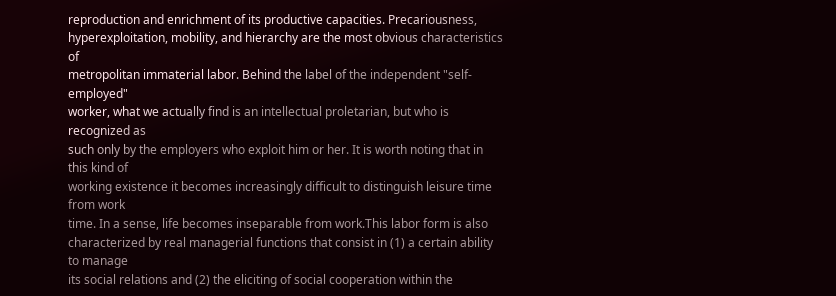reproduction and enrichment of its productive capacities. Precariousness,
hyperexploitation, mobility, and hierarchy are the most obvious characteristics of
metropolitan immaterial labor. Behind the label of the independent "self-employed"
worker, what we actually find is an intellectual proletarian, but who is recognized as
such only by the employers who exploit him or her. It is worth noting that in this kind of
working existence it becomes increasingly difficult to distinguish leisure time from work
time. In a sense, life becomes inseparable from work.This labor form is also
characterized by real managerial functions that consist in (1) a certain ability to manage
its social relations and (2) the eliciting of social cooperation within the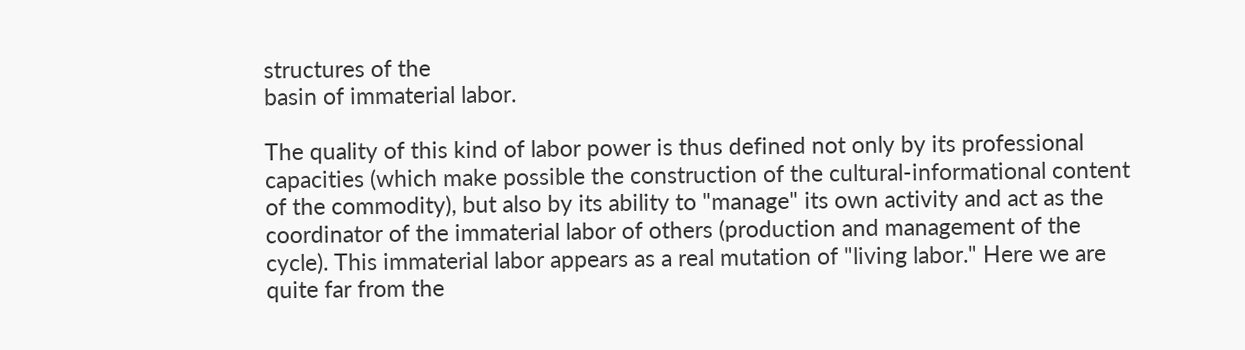structures of the
basin of immaterial labor.

The quality of this kind of labor power is thus defined not only by its professional
capacities (which make possible the construction of the cultural-informational content
of the commodity), but also by its ability to "manage" its own activity and act as the
coordinator of the immaterial labor of others (production and management of the
cycle). This immaterial labor appears as a real mutation of "living labor." Here we are
quite far from the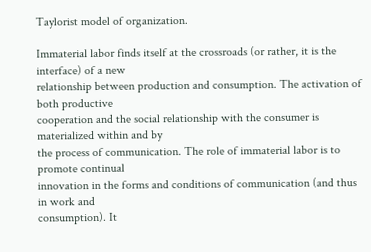Taylorist model of organization.

Immaterial labor finds itself at the crossroads (or rather, it is the interface) of a new
relationship between production and consumption. The activation of both productive
cooperation and the social relationship with the consumer is materialized within and by
the process of communication. The role of immaterial labor is to promote continual
innovation in the forms and conditions of communication (and thus in work and
consumption). It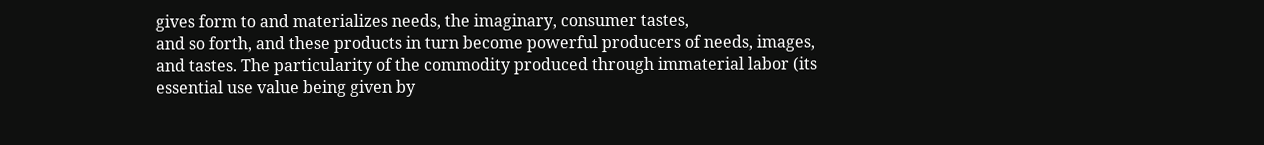gives form to and materializes needs, the imaginary, consumer tastes,
and so forth, and these products in turn become powerful producers of needs, images,
and tastes. The particularity of the commodity produced through immaterial labor (its
essential use value being given by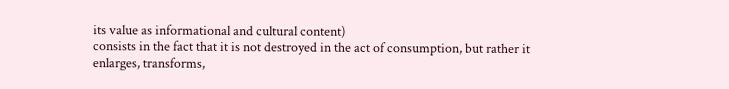its value as informational and cultural content)
consists in the fact that it is not destroyed in the act of consumption, but rather it
enlarges, transforms,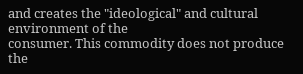and creates the "ideological" and cultural environment of the
consumer. This commodity does not produce the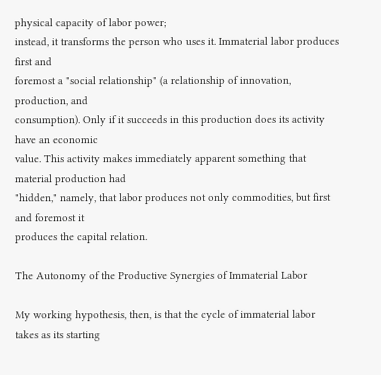physical capacity of labor power;
instead, it transforms the person who uses it. Immaterial labor produces first and
foremost a "social relationship" (a relationship of innovation, production, and
consumption). Only if it succeeds in this production does its activity have an economic
value. This activity makes immediately apparent something that material production had
"hidden," namely, that labor produces not only commodities, but first and foremost it
produces the capital relation.

The Autonomy of the Productive Synergies of Immaterial Labor

My working hypothesis, then, is that the cycle of immaterial labor takes as its starting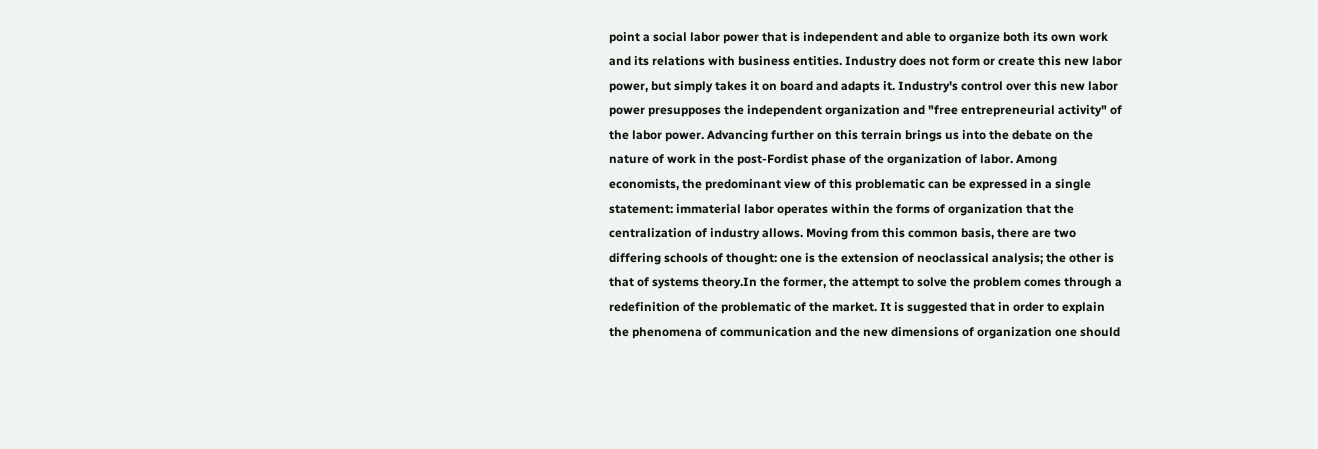point a social labor power that is independent and able to organize both its own work
and its relations with business entities. Industry does not form or create this new labor
power, but simply takes it on board and adapts it. Industry's control over this new labor
power presupposes the independent organization and "free entrepreneurial activity" of
the labor power. Advancing further on this terrain brings us into the debate on the
nature of work in the post-Fordist phase of the organization of labor. Among
economists, the predominant view of this problematic can be expressed in a single
statement: immaterial labor operates within the forms of organization that the
centralization of industry allows. Moving from this common basis, there are two
differing schools of thought: one is the extension of neoclassical analysis; the other is
that of systems theory.In the former, the attempt to solve the problem comes through a
redefinition of the problematic of the market. It is suggested that in order to explain
the phenomena of communication and the new dimensions of organization one should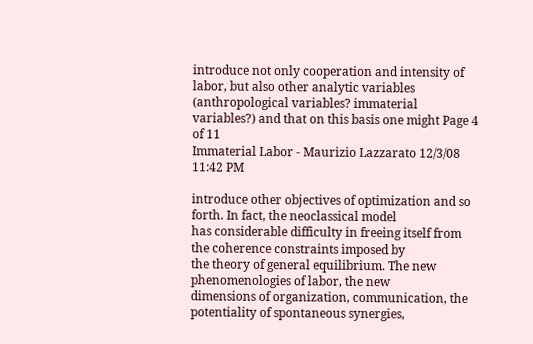introduce not only cooperation and intensity of labor, but also other analytic variables
(anthropological variables? immaterial variables?) and that on this basis one might Page 4 of 11
Immaterial Labor - Maurizio Lazzarato 12/3/08 11:42 PM

introduce other objectives of optimization and so forth. In fact, the neoclassical model
has considerable difficulty in freeing itself from the coherence constraints imposed by
the theory of general equilibrium. The new phenomenologies of labor, the new
dimensions of organization, communication, the potentiality of spontaneous synergies,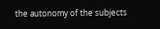the autonomy of the subjects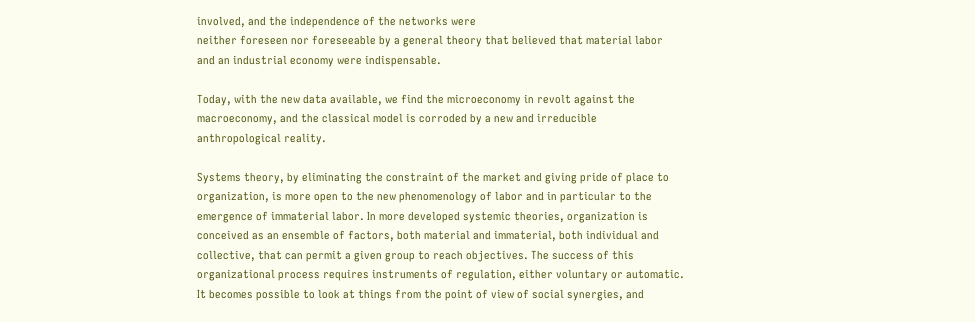involved, and the independence of the networks were
neither foreseen nor foreseeable by a general theory that believed that material labor
and an industrial economy were indispensable.

Today, with the new data available, we find the microeconomy in revolt against the
macroeconomy, and the classical model is corroded by a new and irreducible
anthropological reality.

Systems theory, by eliminating the constraint of the market and giving pride of place to
organization, is more open to the new phenomenology of labor and in particular to the
emergence of immaterial labor. In more developed systemic theories, organization is
conceived as an ensemble of factors, both material and immaterial, both individual and
collective, that can permit a given group to reach objectives. The success of this
organizational process requires instruments of regulation, either voluntary or automatic.
It becomes possible to look at things from the point of view of social synergies, and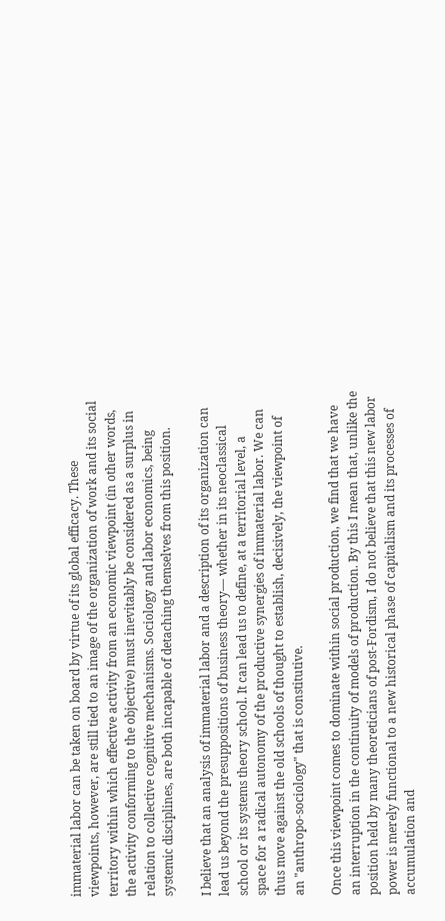immaterial labor can be taken on board by virtue of its global efficacy. These
viewpoints, however, are still tied to an image of the organization of work and its social
territory within which effective activity from an economic viewpoint (in other words,
the activity conforming to the objective) must inevitably be considered as a surplus in
relation to collective cognitive mechanisms. Sociology and labor economics, being
systemic disciplines, are both incapable of detaching themselves from this position.

I believe that an analysis of immaterial labor and a description of its organization can
lead us beyond the presuppositions of business theory— whether in its neoclassical
school or its systems theory school. It can lead us to define, at a territorial level, a
space for a radical autonomy of the productive synergies of immaterial labor. We can
thus move against the old schools of thought to establish, decisively, the viewpoint of
an "anthropo-sociology" that is constitutive.

Once this viewpoint comes to dominate within social production, we find that we have
an interruption in the continuity of models of production. By this I mean that, unlike the
position held by many theoreticians of post-Fordism, I do not believe that this new labor
power is merely functional to a new historical phase of capitalism and its processes of
accumulation and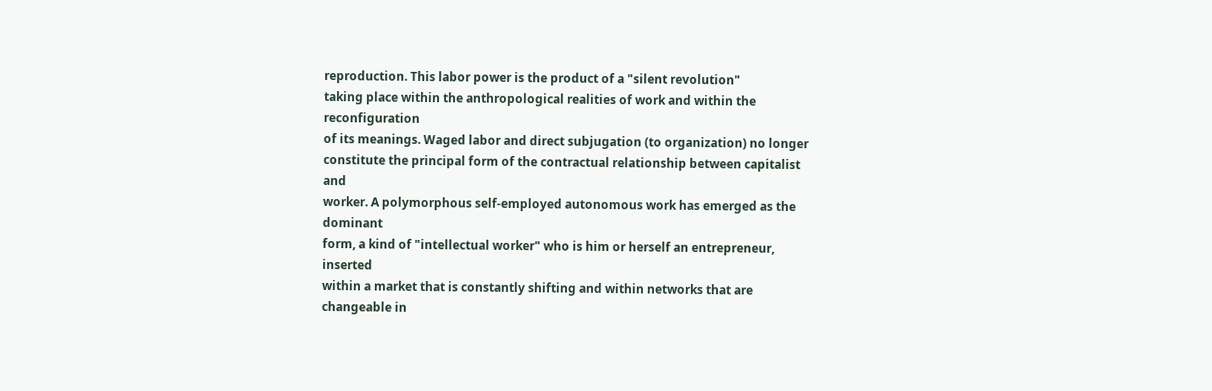reproduction. This labor power is the product of a "silent revolution"
taking place within the anthropological realities of work and within the reconfiguration
of its meanings. Waged labor and direct subjugation (to organization) no longer
constitute the principal form of the contractual relationship between capitalist and
worker. A polymorphous self-employed autonomous work has emerged as the dominant
form, a kind of "intellectual worker" who is him or herself an entrepreneur, inserted
within a market that is constantly shifting and within networks that are changeable in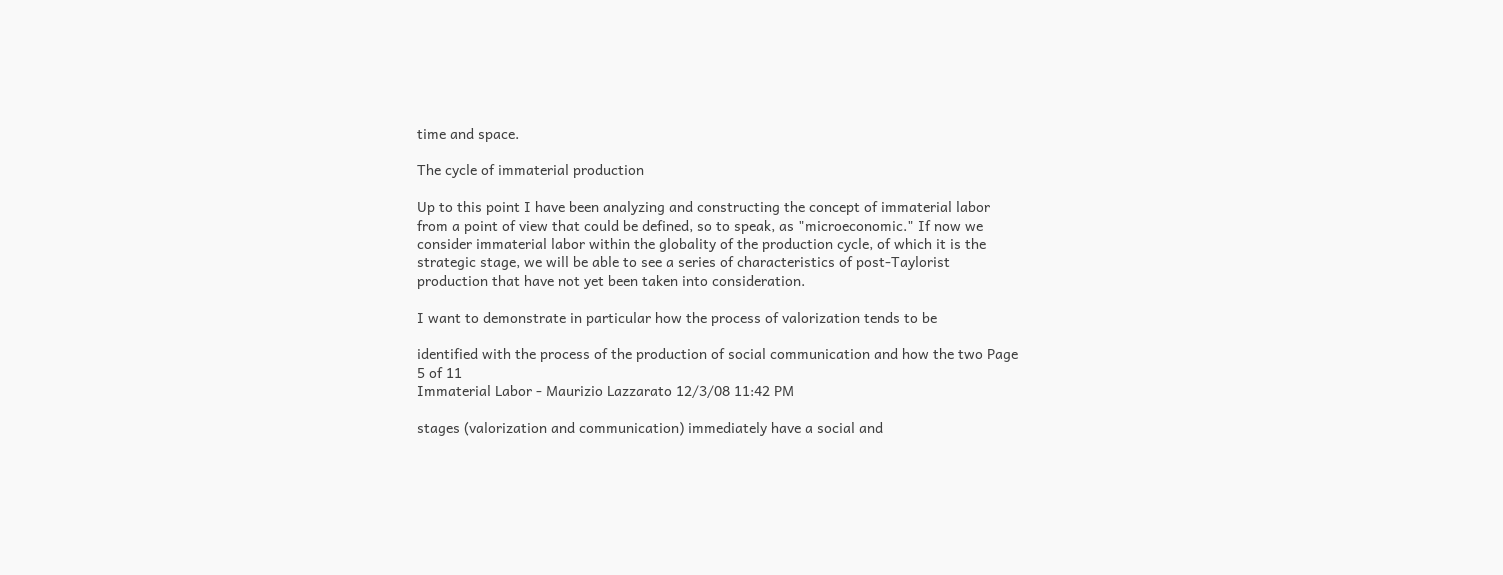time and space.

The cycle of immaterial production

Up to this point I have been analyzing and constructing the concept of immaterial labor
from a point of view that could be defined, so to speak, as "microeconomic." If now we
consider immaterial labor within the globality of the production cycle, of which it is the
strategic stage, we will be able to see a series of characteristics of post-Taylorist
production that have not yet been taken into consideration.

I want to demonstrate in particular how the process of valorization tends to be

identified with the process of the production of social communication and how the two Page 5 of 11
Immaterial Labor - Maurizio Lazzarato 12/3/08 11:42 PM

stages (valorization and communication) immediately have a social and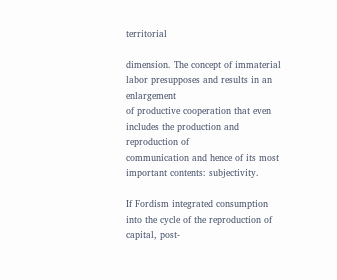territorial

dimension. The concept of immaterial labor presupposes and results in an enlargement
of productive cooperation that even includes the production and reproduction of
communication and hence of its most important contents: subjectivity.

If Fordism integrated consumption into the cycle of the reproduction of capital, post-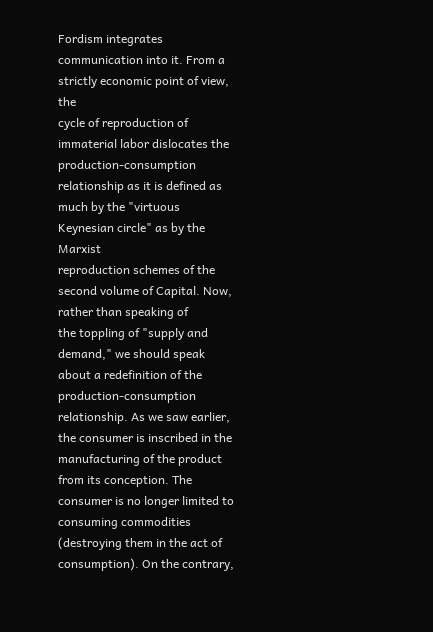Fordism integrates communication into it. From a strictly economic point of view, the
cycle of reproduction of immaterial labor dislocates the production-consumption
relationship as it is defined as much by the "virtuous Keynesian circle" as by the Marxist
reproduction schemes of the second volume of Capital. Now, rather than speaking of
the toppling of "supply and demand," we should speak about a redefinition of the
production-consumption relationship. As we saw earlier, the consumer is inscribed in the
manufacturing of the product from its conception. The consumer is no longer limited to
consuming commodities (destroying them in the act of consumption). On the contrary,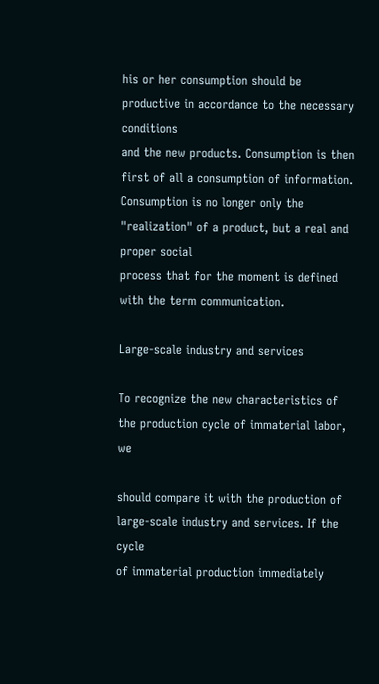his or her consumption should be productive in accordance to the necessary conditions
and the new products. Consumption is then first of all a consumption of information.
Consumption is no longer only the "realization" of a product, but a real and proper social
process that for the moment is defined with the term communication.

Large-scale industry and services

To recognize the new characteristics of the production cycle of immaterial labor, we

should compare it with the production of large-scale industry and services. If the cycle
of immaterial production immediately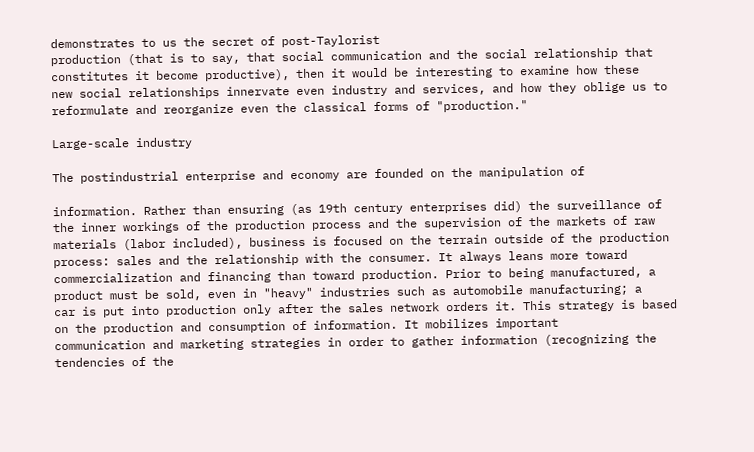demonstrates to us the secret of post-Taylorist
production (that is to say, that social communication and the social relationship that
constitutes it become productive), then it would be interesting to examine how these
new social relationships innervate even industry and services, and how they oblige us to
reformulate and reorganize even the classical forms of "production."

Large-scale industry

The postindustrial enterprise and economy are founded on the manipulation of

information. Rather than ensuring (as 19th century enterprises did) the surveillance of
the inner workings of the production process and the supervision of the markets of raw
materials (labor included), business is focused on the terrain outside of the production
process: sales and the relationship with the consumer. It always leans more toward
commercialization and financing than toward production. Prior to being manufactured, a
product must be sold, even in "heavy" industries such as automobile manufacturing; a
car is put into production only after the sales network orders it. This strategy is based
on the production and consumption of information. It mobilizes important
communication and marketing strategies in order to gather information (recognizing the
tendencies of the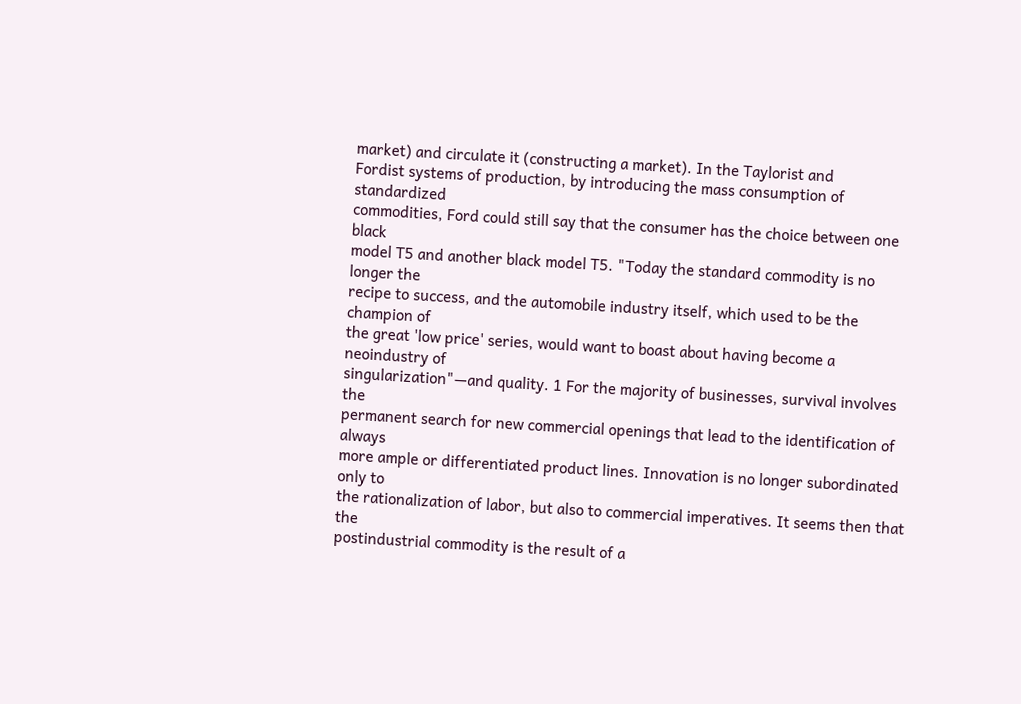market) and circulate it (constructing a market). In the Taylorist and
Fordist systems of production, by introducing the mass consumption of standardized
commodities, Ford could still say that the consumer has the choice between one black
model T5 and another black model T5. "Today the standard commodity is no longer the
recipe to success, and the automobile industry itself, which used to be the champion of
the great 'low price' series, would want to boast about having become a neoindustry of
singularization"—and quality. 1 For the majority of businesses, survival involves the
permanent search for new commercial openings that lead to the identification of always
more ample or differentiated product lines. Innovation is no longer subordinated only to
the rationalization of labor, but also to commercial imperatives. It seems then that the
postindustrial commodity is the result of a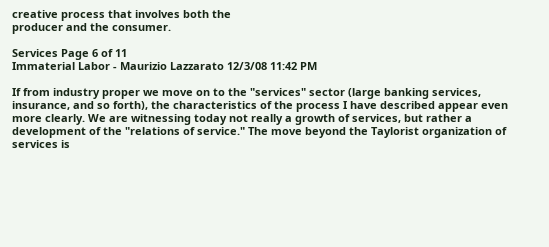creative process that involves both the
producer and the consumer.

Services Page 6 of 11
Immaterial Labor - Maurizio Lazzarato 12/3/08 11:42 PM

If from industry proper we move on to the "services" sector (large banking services,
insurance, and so forth), the characteristics of the process I have described appear even
more clearly. We are witnessing today not really a growth of services, but rather a
development of the "relations of service." The move beyond the Taylorist organization of
services is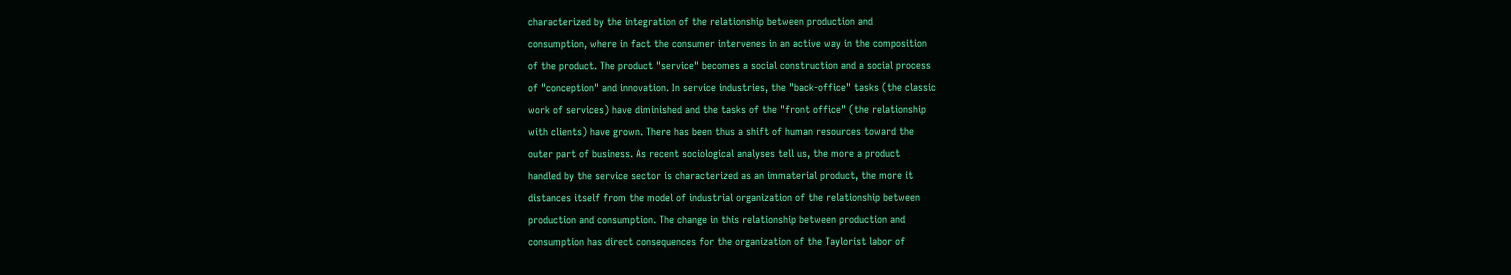characterized by the integration of the relationship between production and
consumption, where in fact the consumer intervenes in an active way in the composition
of the product. The product "service" becomes a social construction and a social process
of "conception" and innovation. In service industries, the "back-office" tasks (the classic
work of services) have diminished and the tasks of the "front office" (the relationship
with clients) have grown. There has been thus a shift of human resources toward the
outer part of business. As recent sociological analyses tell us, the more a product
handled by the service sector is characterized as an immaterial product, the more it
distances itself from the model of industrial organization of the relationship between
production and consumption. The change in this relationship between production and
consumption has direct consequences for the organization of the Taylorist labor of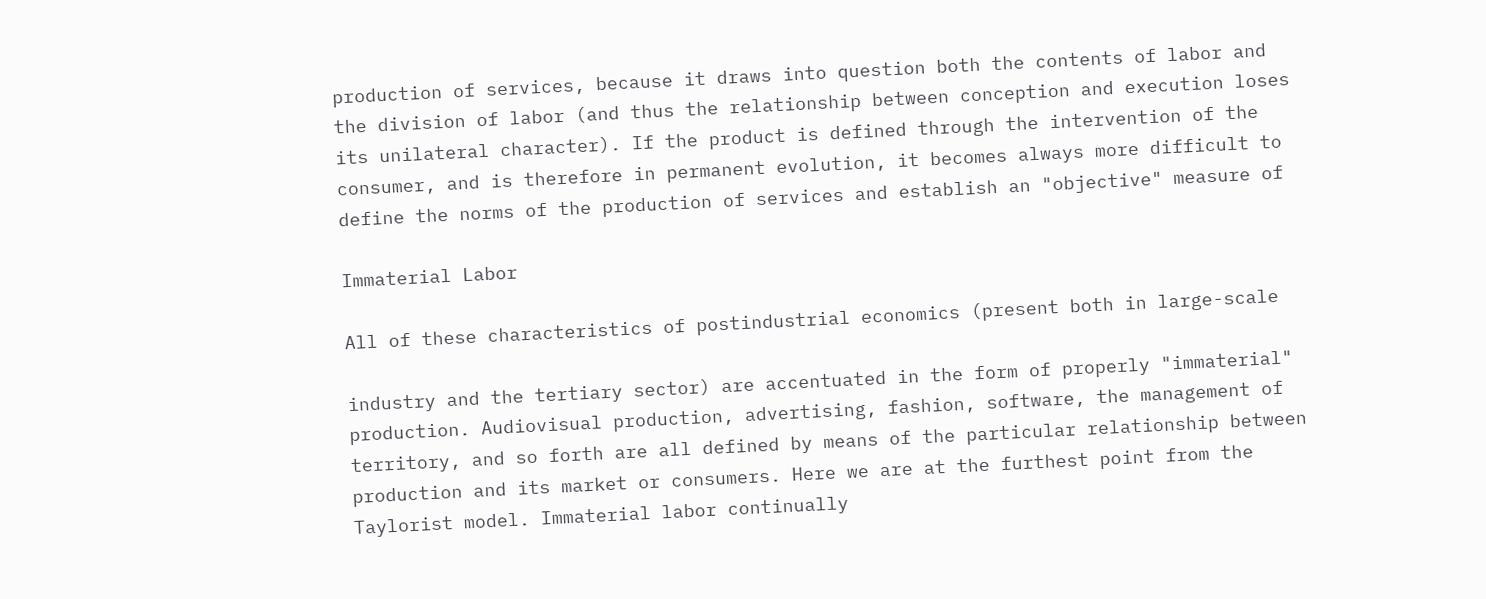production of services, because it draws into question both the contents of labor and
the division of labor (and thus the relationship between conception and execution loses
its unilateral character). If the product is defined through the intervention of the
consumer, and is therefore in permanent evolution, it becomes always more difficult to
define the norms of the production of services and establish an "objective" measure of

Immaterial Labor

All of these characteristics of postindustrial economics (present both in large-scale

industry and the tertiary sector) are accentuated in the form of properly "immaterial"
production. Audiovisual production, advertising, fashion, software, the management of
territory, and so forth are all defined by means of the particular relationship between
production and its market or consumers. Here we are at the furthest point from the
Taylorist model. Immaterial labor continually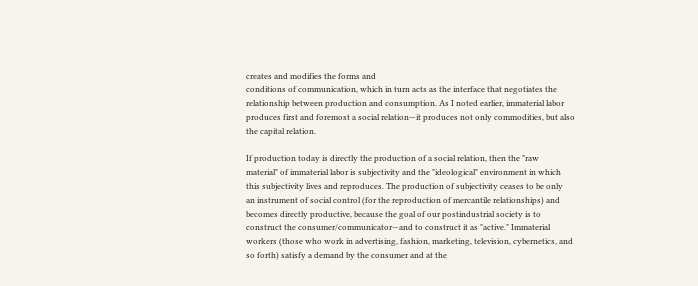creates and modifies the forms and
conditions of communication, which in turn acts as the interface that negotiates the
relationship between production and consumption. As I noted earlier, immaterial labor
produces first and foremost a social relation—it produces not only commodities, but also
the capital relation.

If production today is directly the production of a social relation, then the "raw
material" of immaterial labor is subjectivity and the "ideological" environment in which
this subjectivity lives and reproduces. The production of subjectivity ceases to be only
an instrument of social control (for the reproduction of mercantile relationships) and
becomes directly productive, because the goal of our postindustrial society is to
construct the consumer/communicator—and to construct it as "active." Immaterial
workers (those who work in advertising, fashion, marketing, television, cybernetics, and
so forth) satisfy a demand by the consumer and at the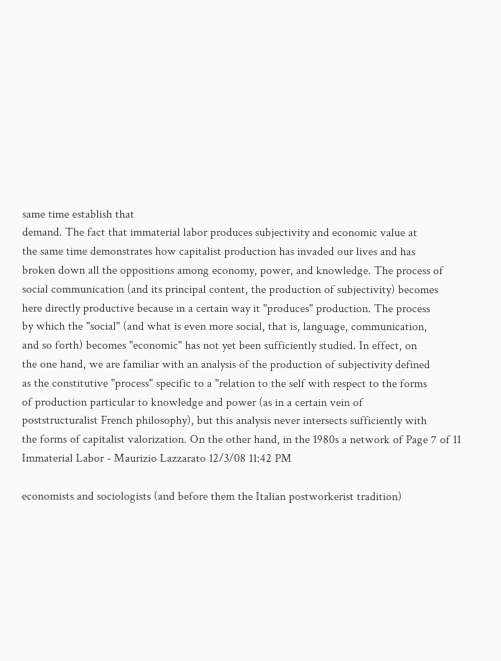same time establish that
demand. The fact that immaterial labor produces subjectivity and economic value at
the same time demonstrates how capitalist production has invaded our lives and has
broken down all the oppositions among economy, power, and knowledge. The process of
social communication (and its principal content, the production of subjectivity) becomes
here directly productive because in a certain way it "produces" production. The process
by which the "social" (and what is even more social, that is, language, communication,
and so forth) becomes "economic" has not yet been sufficiently studied. In effect, on
the one hand, we are familiar with an analysis of the production of subjectivity defined
as the constitutive "process" specific to a "relation to the self with respect to the forms
of production particular to knowledge and power (as in a certain vein of
poststructuralist French philosophy), but this analysis never intersects sufficiently with
the forms of capitalist valorization. On the other hand, in the 1980s a network of Page 7 of 11
Immaterial Labor - Maurizio Lazzarato 12/3/08 11:42 PM

economists and sociologists (and before them the Italian postworkerist tradition)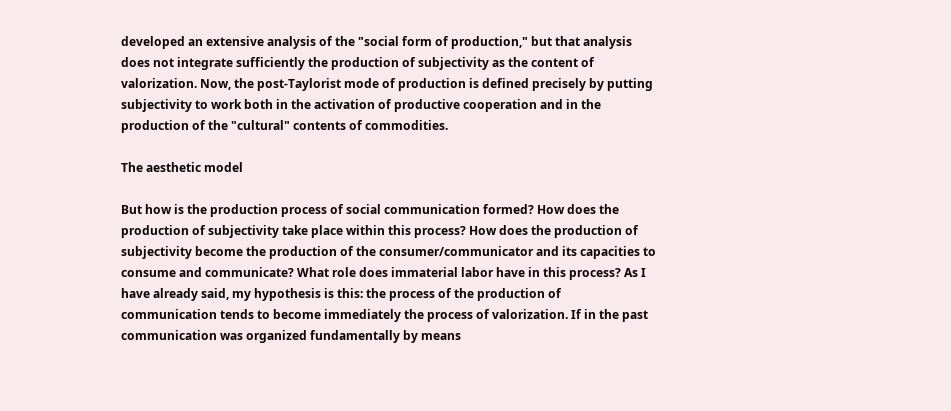developed an extensive analysis of the "social form of production," but that analysis
does not integrate sufficiently the production of subjectivity as the content of
valorization. Now, the post-Taylorist mode of production is defined precisely by putting
subjectivity to work both in the activation of productive cooperation and in the
production of the "cultural" contents of commodities.

The aesthetic model

But how is the production process of social communication formed? How does the
production of subjectivity take place within this process? How does the production of
subjectivity become the production of the consumer/communicator and its capacities to
consume and communicate? What role does immaterial labor have in this process? As I
have already said, my hypothesis is this: the process of the production of
communication tends to become immediately the process of valorization. If in the past
communication was organized fundamentally by means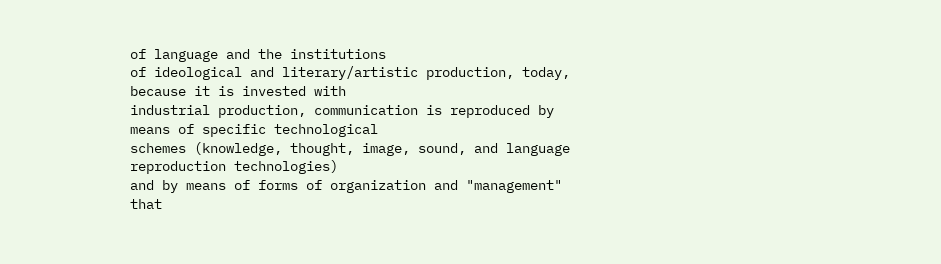of language and the institutions
of ideological and literary/artistic production, today, because it is invested with
industrial production, communication is reproduced by means of specific technological
schemes (knowledge, thought, image, sound, and language reproduction technologies)
and by means of forms of organization and "management" that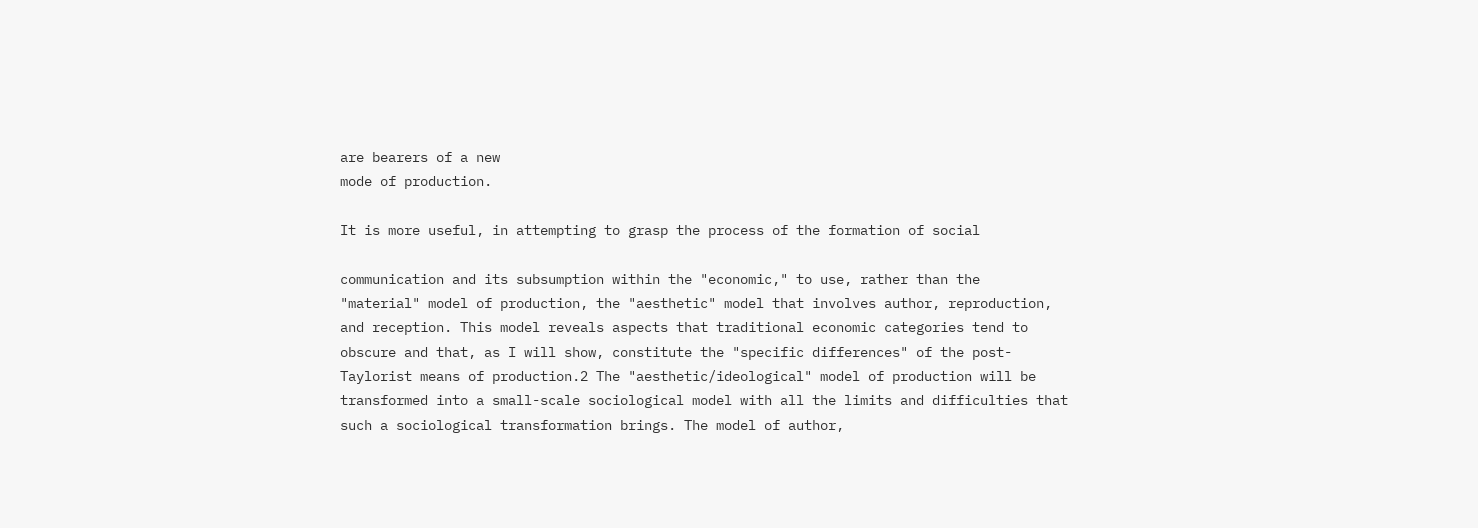are bearers of a new
mode of production.

It is more useful, in attempting to grasp the process of the formation of social

communication and its subsumption within the "economic," to use, rather than the
"material" model of production, the "aesthetic" model that involves author, reproduction,
and reception. This model reveals aspects that traditional economic categories tend to
obscure and that, as I will show, constitute the "specific differences" of the post-
Taylorist means of production.2 The "aesthetic/ideological" model of production will be
transformed into a small-scale sociological model with all the limits and difficulties that
such a sociological transformation brings. The model of author,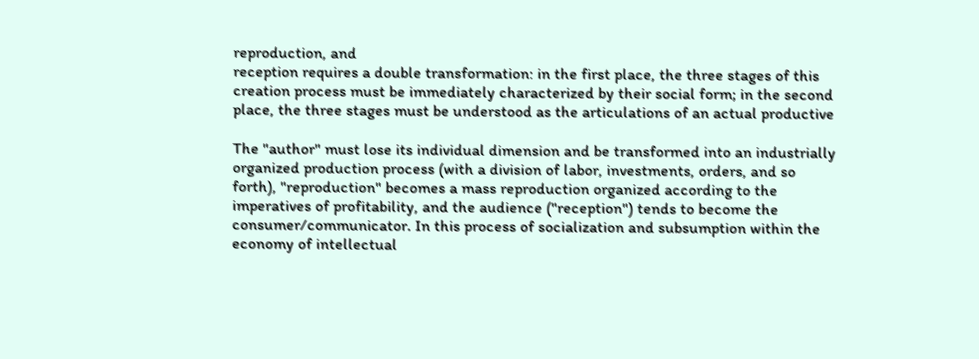reproduction, and
reception requires a double transformation: in the first place, the three stages of this
creation process must be immediately characterized by their social form; in the second
place, the three stages must be understood as the articulations of an actual productive

The "author" must lose its individual dimension and be transformed into an industrially
organized production process (with a division of labor, investments, orders, and so
forth), "reproduction" becomes a mass reproduction organized according to the
imperatives of profitability, and the audience ("reception") tends to become the
consumer/communicator. In this process of socialization and subsumption within the
economy of intellectual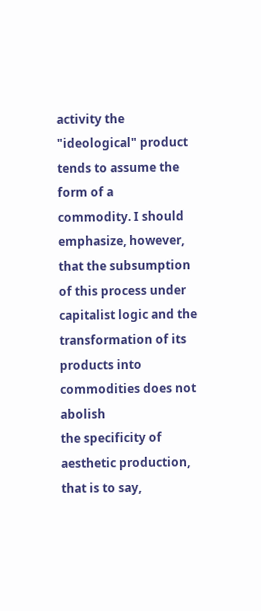activity the "ideological" product tends to assume the form of a
commodity. I should emphasize, however, that the subsumption of this process under
capitalist logic and the transformation of its products into commodities does not abolish
the specificity of aesthetic production, that is to say,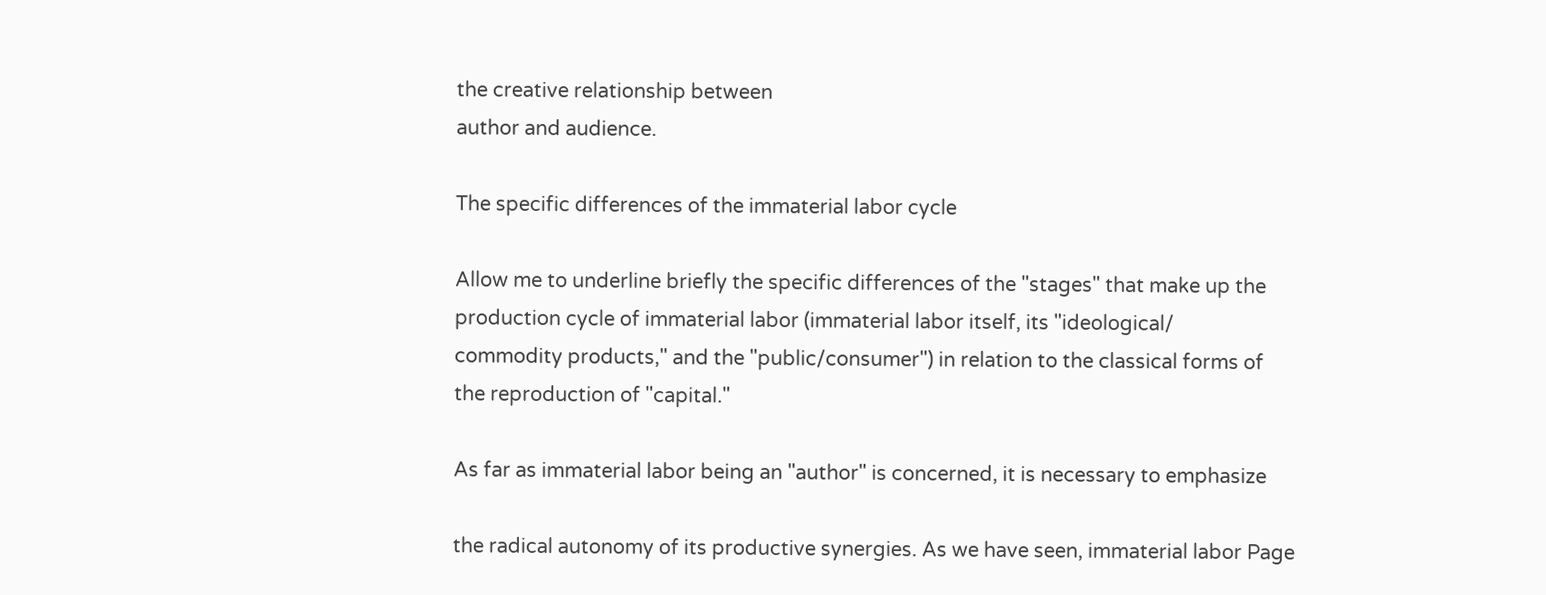the creative relationship between
author and audience.

The specific differences of the immaterial labor cycle

Allow me to underline briefly the specific differences of the "stages" that make up the
production cycle of immaterial labor (immaterial labor itself, its "ideological/
commodity products," and the "public/consumer") in relation to the classical forms of
the reproduction of "capital."

As far as immaterial labor being an "author" is concerned, it is necessary to emphasize

the radical autonomy of its productive synergies. As we have seen, immaterial labor Page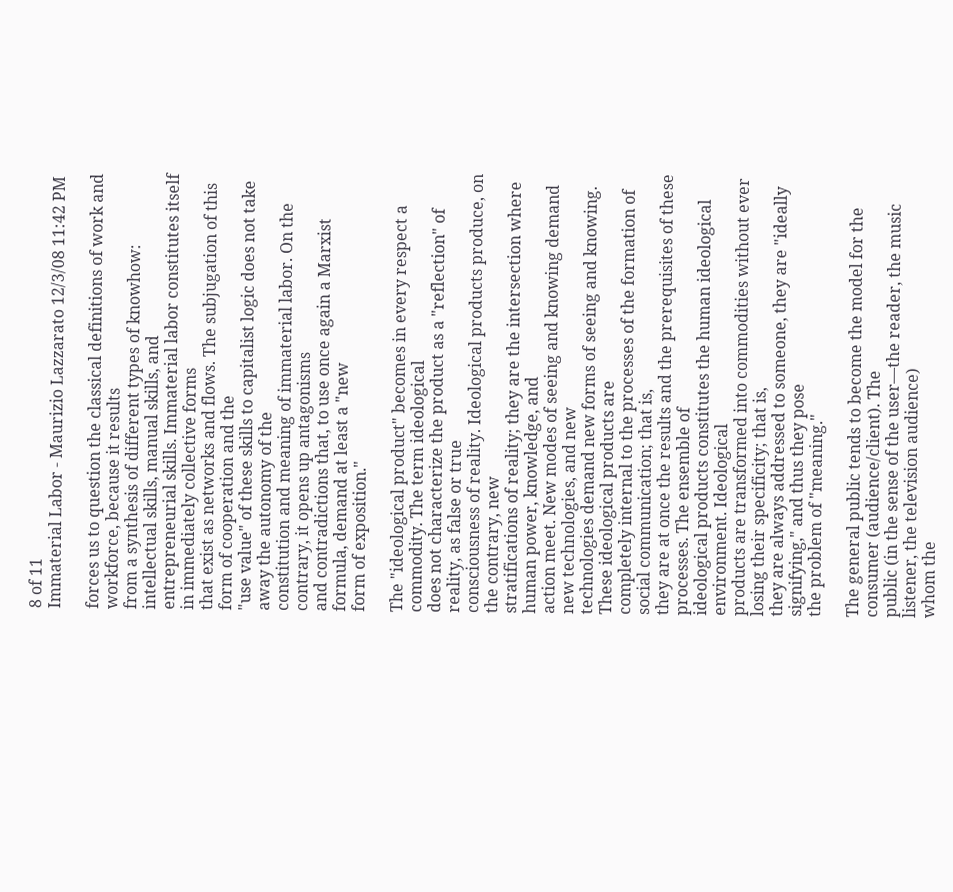8 of 11
Immaterial Labor - Maurizio Lazzarato 12/3/08 11:42 PM

forces us to question the classical definitions of work and workforce, because it results
from a synthesis of different types of knowhow: intellectual skills, manual skills, and
entrepreneurial skills. Immaterial labor constitutes itself in immediately collective forms
that exist as networks and flows. The subjugation of this form of cooperation and the
"use value" of these skills to capitalist logic does not take away the autonomy of the
constitution and meaning of immaterial labor. On the contrary, it opens up antagonisms
and contradictions that, to use once again a Marxist formula, demand at least a "new
form of exposition."

The "ideological product" becomes in every respect a commodity. The term ideological
does not characterize the product as a "reflection" of reality, as false or true
consciousness of reality. Ideological products produce, on the contrary, new
stratifications of reality; they are the intersection where human power, knowledge, and
action meet. New modes of seeing and knowing demand new technologies, and new
technologies demand new forms of seeing and knowing. These ideological products are
completely internal to the processes of the formation of social communication; that is,
they are at once the results and the prerequisites of these processes. The ensemble of
ideological products constitutes the human ideological environment. Ideological
products are transformed into commodities without ever losing their specificity; that is,
they are always addressed to someone, they are "ideally signifying," and thus they pose
the problem of "meaning."

The general public tends to become the model for the consumer (audience/client). The
public (in the sense of the user—the reader, the music listener, the television audience)
whom the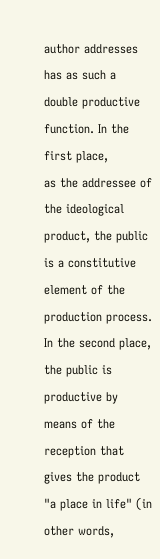author addresses has as such a double productive function. In the first place,
as the addressee of the ideological product, the public is a constitutive element of the
production process. In the second place, the public is productive by means of the
reception that gives the product "a place in life" (in other words,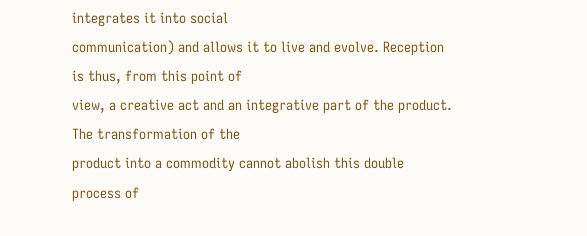integrates it into social
communication) and allows it to live and evolve. Reception is thus, from this point of
view, a creative act and an integrative part of the product. The transformation of the
product into a commodity cannot abolish this double process of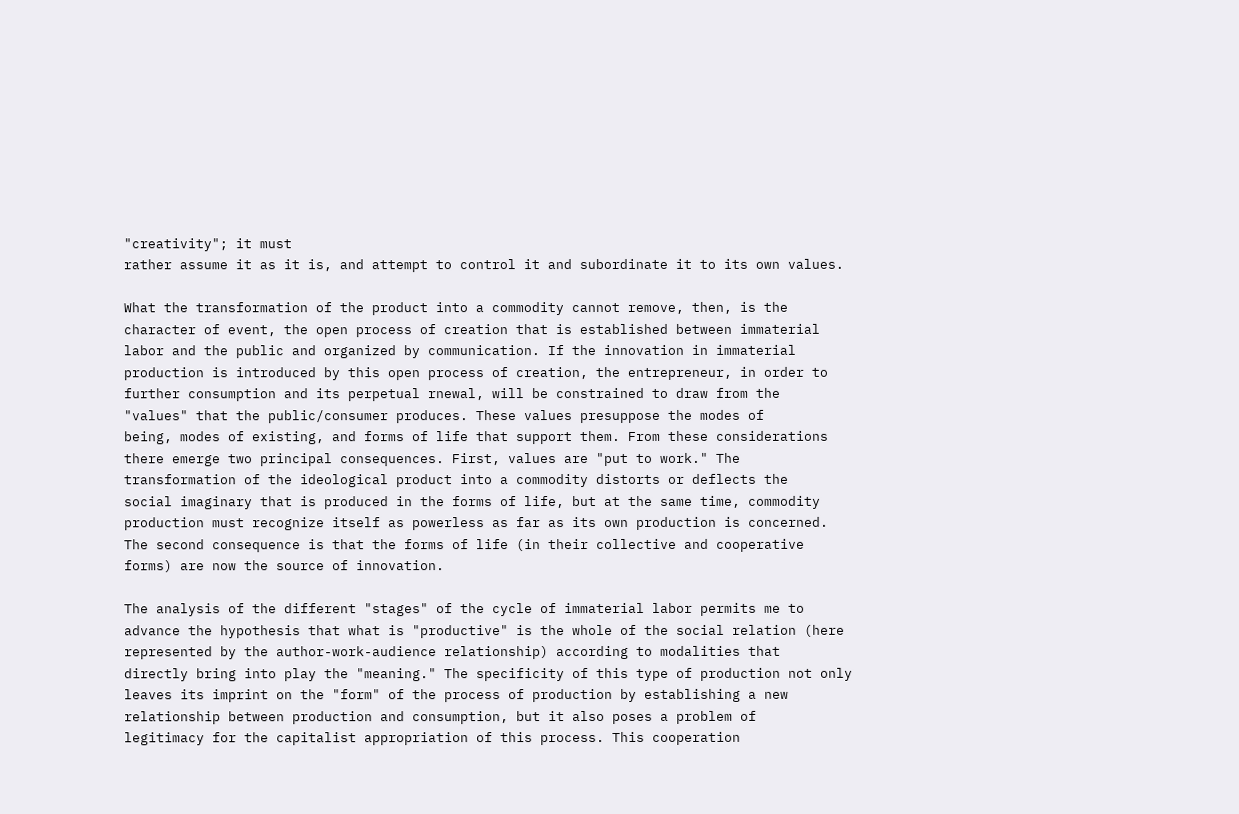"creativity"; it must
rather assume it as it is, and attempt to control it and subordinate it to its own values.

What the transformation of the product into a commodity cannot remove, then, is the
character of event, the open process of creation that is established between immaterial
labor and the public and organized by communication. If the innovation in immaterial
production is introduced by this open process of creation, the entrepreneur, in order to
further consumption and its perpetual rnewal, will be constrained to draw from the
"values" that the public/consumer produces. These values presuppose the modes of
being, modes of existing, and forms of life that support them. From these considerations
there emerge two principal consequences. First, values are "put to work." The
transformation of the ideological product into a commodity distorts or deflects the
social imaginary that is produced in the forms of life, but at the same time, commodity
production must recognize itself as powerless as far as its own production is concerned.
The second consequence is that the forms of life (in their collective and cooperative
forms) are now the source of innovation.

The analysis of the different "stages" of the cycle of immaterial labor permits me to
advance the hypothesis that what is "productive" is the whole of the social relation (here
represented by the author-work-audience relationship) according to modalities that
directly bring into play the "meaning." The specificity of this type of production not only
leaves its imprint on the "form" of the process of production by establishing a new
relationship between production and consumption, but it also poses a problem of
legitimacy for the capitalist appropriation of this process. This cooperation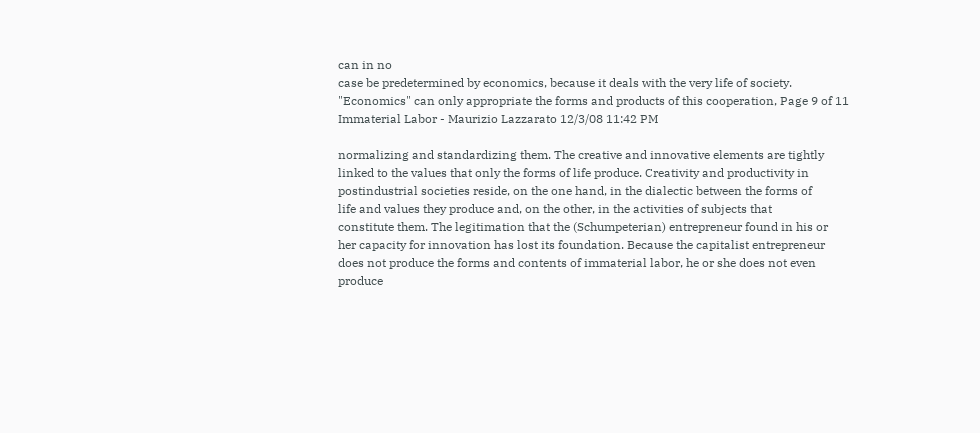can in no
case be predetermined by economics, because it deals with the very life of society.
"Economics" can only appropriate the forms and products of this cooperation, Page 9 of 11
Immaterial Labor - Maurizio Lazzarato 12/3/08 11:42 PM

normalizing and standardizing them. The creative and innovative elements are tightly
linked to the values that only the forms of life produce. Creativity and productivity in
postindustrial societies reside, on the one hand, in the dialectic between the forms of
life and values they produce and, on the other, in the activities of subjects that
constitute them. The legitimation that the (Schumpeterian) entrepreneur found in his or
her capacity for innovation has lost its foundation. Because the capitalist entrepreneur
does not produce the forms and contents of immaterial labor, he or she does not even
produce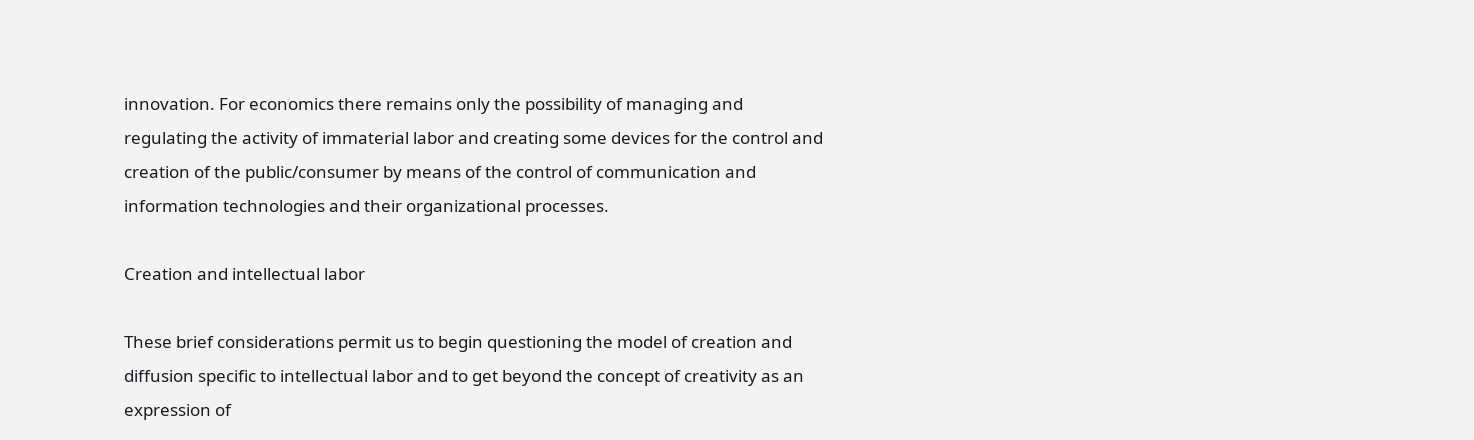innovation. For economics there remains only the possibility of managing and
regulating the activity of immaterial labor and creating some devices for the control and
creation of the public/consumer by means of the control of communication and
information technologies and their organizational processes.

Creation and intellectual labor

These brief considerations permit us to begin questioning the model of creation and
diffusion specific to intellectual labor and to get beyond the concept of creativity as an
expression of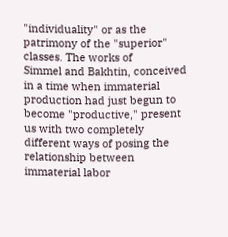"individuality" or as the patrimony of the "superior" classes. The works of
Simmel and Bakhtin, conceived in a time when immaterial production had just begun to
become "productive," present us with two completely different ways of posing the
relationship between immaterial labor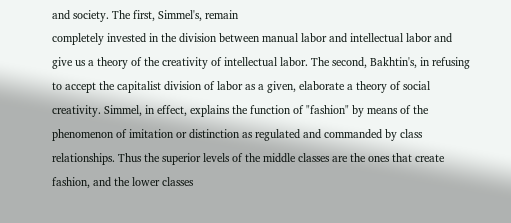and society. The first, Simmel's, remain
completely invested in the division between manual labor and intellectual labor and
give us a theory of the creativity of intellectual labor. The second, Bakhtin's, in refusing
to accept the capitalist division of labor as a given, elaborate a theory of social
creativity. Simmel, in effect, explains the function of "fashion" by means of the
phenomenon of imitation or distinction as regulated and commanded by class
relationships. Thus the superior levels of the middle classes are the ones that create
fashion, and the lower classes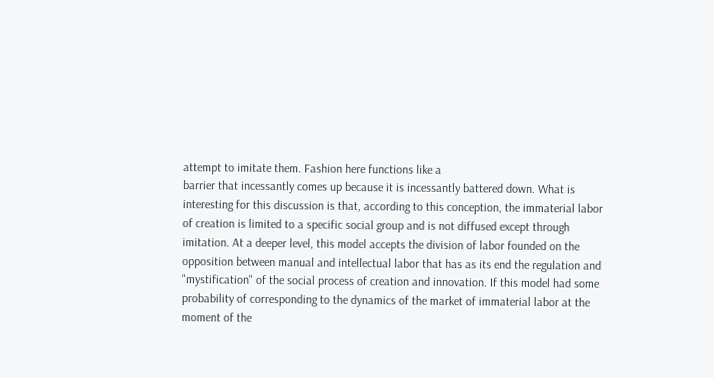attempt to imitate them. Fashion here functions like a
barrier that incessantly comes up because it is incessantly battered down. What is
interesting for this discussion is that, according to this conception, the immaterial labor
of creation is limited to a specific social group and is not diffused except through
imitation. At a deeper level, this model accepts the division of labor founded on the
opposition between manual and intellectual labor that has as its end the regulation and
"mystification" of the social process of creation and innovation. If this model had some
probability of corresponding to the dynamics of the market of immaterial labor at the
moment of the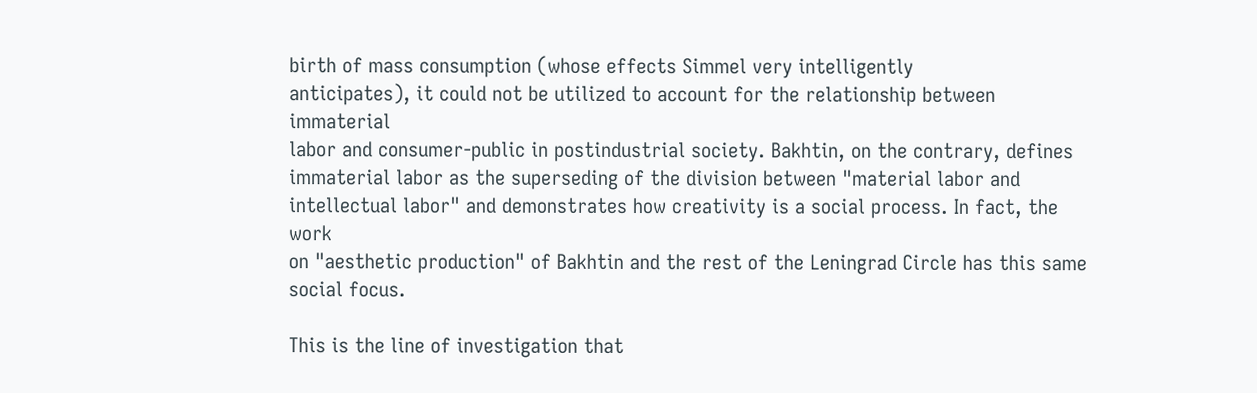birth of mass consumption (whose effects Simmel very intelligently
anticipates), it could not be utilized to account for the relationship between immaterial
labor and consumer-public in postindustrial society. Bakhtin, on the contrary, defines
immaterial labor as the superseding of the division between "material labor and
intellectual labor" and demonstrates how creativity is a social process. In fact, the work
on "aesthetic production" of Bakhtin and the rest of the Leningrad Circle has this same
social focus.

This is the line of investigation that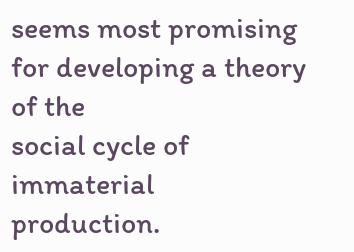seems most promising for developing a theory of the
social cycle of immaterial production.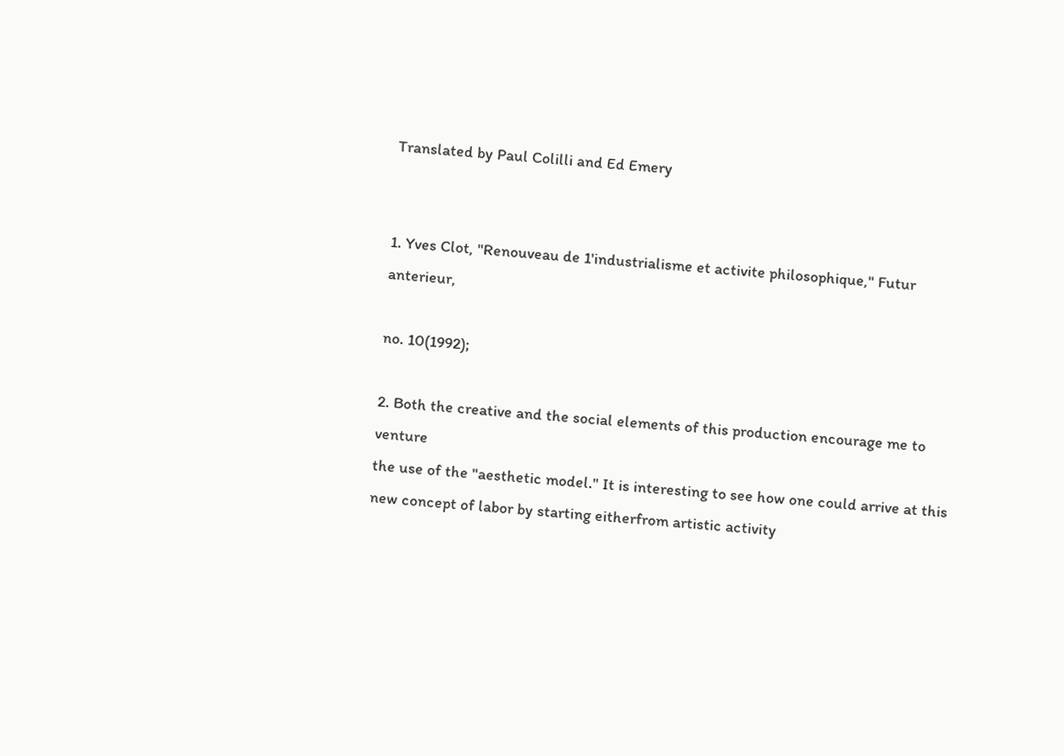Translated by Paul Colilli and Ed Emery


1. Yves Clot, "Renouveau de 1'industrialisme et activite philosophique," Futur anterieur,

no. 10(1992);

2. Both the creative and the social elements of this production encourage me to venture
the use of the "aesthetic model." It is interesting to see how one could arrive at this
new concept of labor by starting eitherfrom artistic activity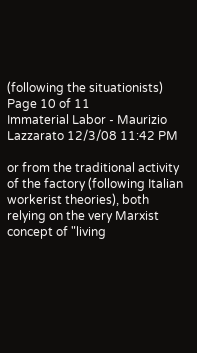(following the situationists) Page 10 of 11
Immaterial Labor - Maurizio Lazzarato 12/3/08 11:42 PM

or from the traditional activity of the factory (following Italian workerist theories), both
relying on the very Marxist concept of "living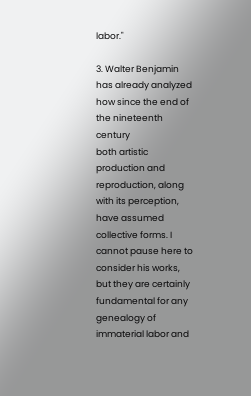labor."

3. Walter Benjamin has already analyzed how since the end of the nineteenth century
both artistic production and reproduction, along with its perception, have assumed
collective forms. I cannot pause here to consider his works, but they are certainly
fundamental for any genealogy of immaterial labor and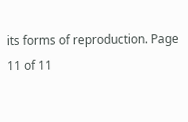its forms of reproduction. Page 11 of 11